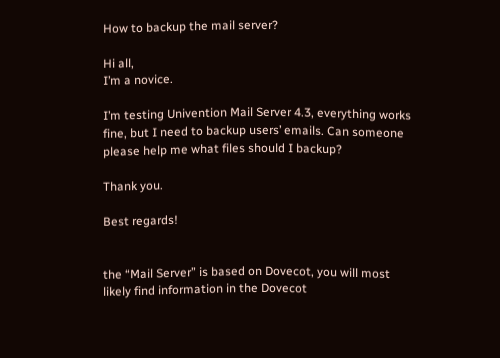How to backup the mail server?

Hi all,
I’m a novice.

I’m testing Univention Mail Server 4.3, everything works fine, but I need to backup users’ emails. Can someone please help me what files should I backup?

Thank you.

Best regards!


the “Mail Server” is based on Dovecot, you will most likely find information in the Dovecot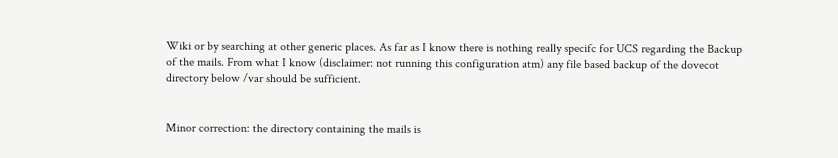Wiki or by searching at other generic places. As far as I know there is nothing really specifc for UCS regarding the Backup of the mails. From what I know (disclaimer: not running this configuration atm) any file based backup of the dovecot directory below /var should be sufficient.


Minor correction: the directory containing the mails is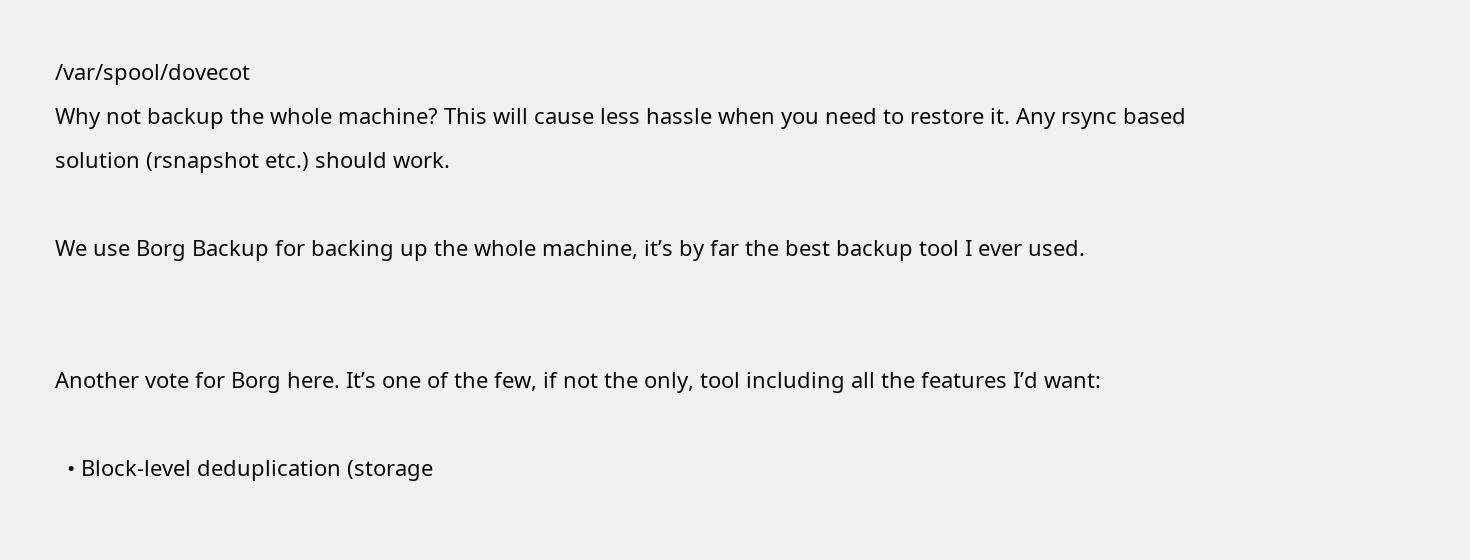/var/spool/dovecot
Why not backup the whole machine? This will cause less hassle when you need to restore it. Any rsync based solution (rsnapshot etc.) should work.

We use Borg Backup for backing up the whole machine, it’s by far the best backup tool I ever used.


Another vote for Borg here. It’s one of the few, if not the only, tool including all the features I’d want:

  • Block-level deduplication (storage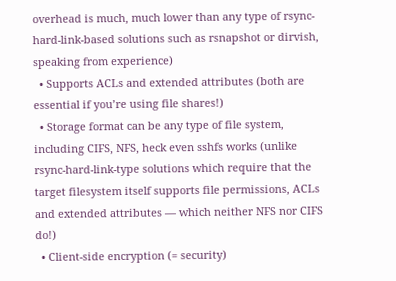overhead is much, much lower than any type of rsync-hard-link-based solutions such as rsnapshot or dirvish, speaking from experience)
  • Supports ACLs and extended attributes (both are essential if you’re using file shares!)
  • Storage format can be any type of file system, including CIFS, NFS, heck even sshfs works (unlike rsync-hard-link-type solutions which require that the target filesystem itself supports file permissions, ACLs and extended attributes — which neither NFS nor CIFS do!)
  • Client-side encryption (= security)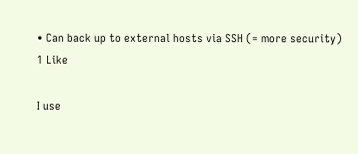• Can back up to external hosts via SSH (= more security)
1 Like

I use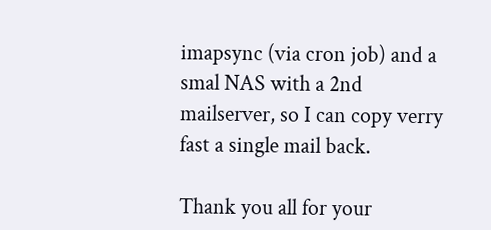imapsync (via cron job) and a smal NAS with a 2nd mailserver, so I can copy verry fast a single mail back.

Thank you all for your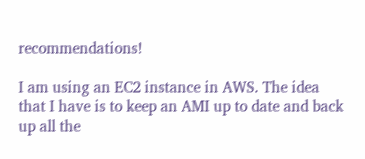recommendations!

I am using an EC2 instance in AWS. The idea that I have is to keep an AMI up to date and back up all the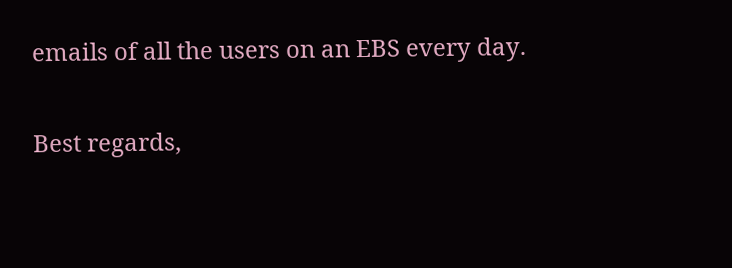emails of all the users on an EBS every day.

Best regards,